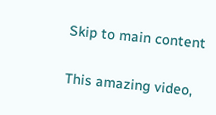Skip to main content

This amazing video,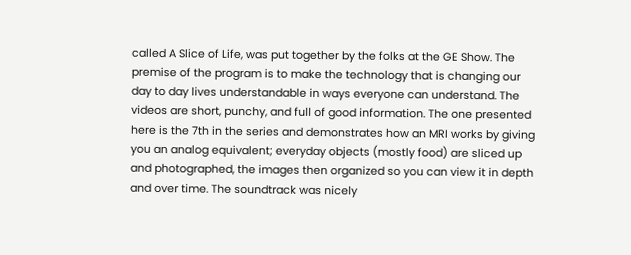called A Slice of Life, was put together by the folks at the GE Show. The premise of the program is to make the technology that is changing our day to day lives understandable in ways everyone can understand. The videos are short, punchy, and full of good information. The one presented here is the 7th in the series and demonstrates how an MRI works by giving you an analog equivalent; everyday objects (mostly food) are sliced up and photographed, the images then organized so you can view it in depth and over time. The soundtrack was nicely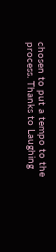chosen to put a tempo to the process. Thanks to Laughing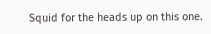Squid for the heads up on this one.